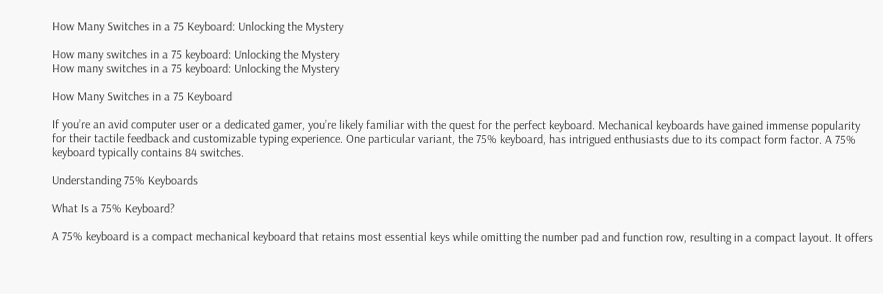How Many Switches in a 75 Keyboard: Unlocking the Mystery

How many switches in a 75 keyboard: Unlocking the Mystery
How many switches in a 75 keyboard: Unlocking the Mystery

How Many Switches in a 75 Keyboard

If you’re an avid computer user or a dedicated gamer, you’re likely familiar with the quest for the perfect keyboard. Mechanical keyboards have gained immense popularity for their tactile feedback and customizable typing experience. One particular variant, the 75% keyboard, has intrigued enthusiasts due to its compact form factor. A 75% keyboard typically contains 84 switches.

Understanding 75% Keyboards

What Is a 75% Keyboard?

A 75% keyboard is a compact mechanical keyboard that retains most essential keys while omitting the number pad and function row, resulting in a compact layout. It offers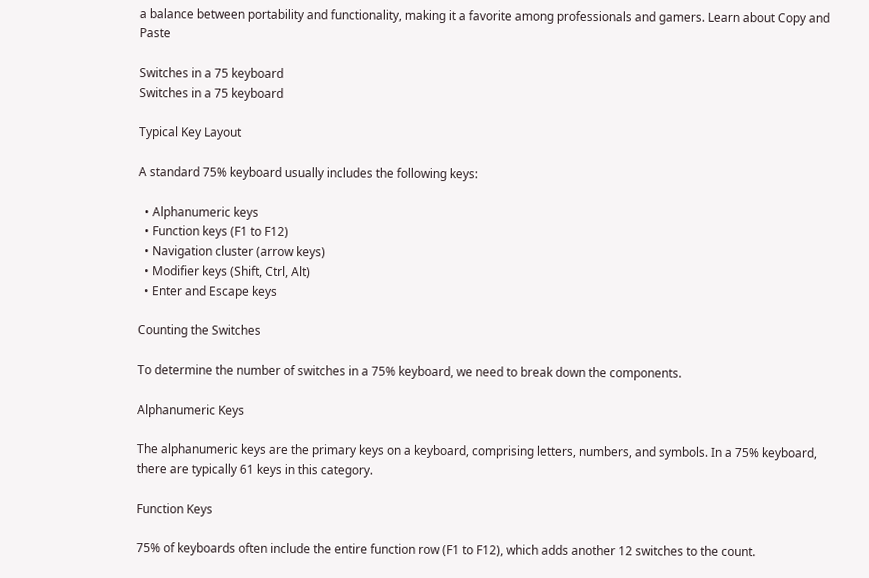a balance between portability and functionality, making it a favorite among professionals and gamers. Learn about Copy and Paste

Switches in a 75 keyboard
Switches in a 75 keyboard

Typical Key Layout

A standard 75% keyboard usually includes the following keys:

  • Alphanumeric keys
  • Function keys (F1 to F12)
  • Navigation cluster (arrow keys)
  • Modifier keys (Shift, Ctrl, Alt)
  • Enter and Escape keys

Counting the Switches

To determine the number of switches in a 75% keyboard, we need to break down the components.

Alphanumeric Keys

The alphanumeric keys are the primary keys on a keyboard, comprising letters, numbers, and symbols. In a 75% keyboard, there are typically 61 keys in this category.

Function Keys

75% of keyboards often include the entire function row (F1 to F12), which adds another 12 switches to the count.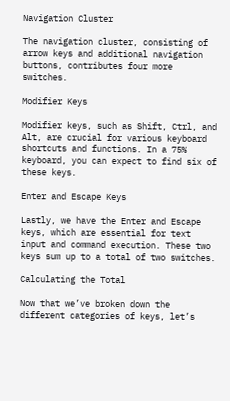Navigation Cluster

The navigation cluster, consisting of arrow keys and additional navigation buttons, contributes four more switches.

Modifier Keys

Modifier keys, such as Shift, Ctrl, and Alt, are crucial for various keyboard shortcuts and functions. In a 75% keyboard, you can expect to find six of these keys.

Enter and Escape Keys

Lastly, we have the Enter and Escape keys, which are essential for text input and command execution. These two keys sum up to a total of two switches.

Calculating the Total

Now that we’ve broken down the different categories of keys, let’s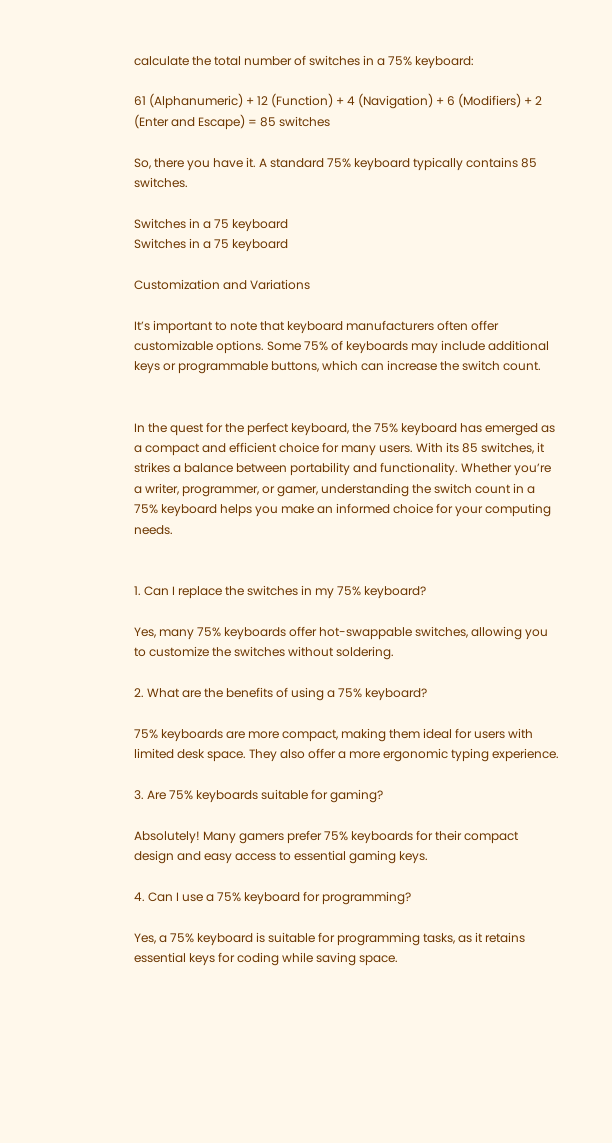calculate the total number of switches in a 75% keyboard:

61 (Alphanumeric) + 12 (Function) + 4 (Navigation) + 6 (Modifiers) + 2 (Enter and Escape) = 85 switches

So, there you have it. A standard 75% keyboard typically contains 85 switches.

Switches in a 75 keyboard
Switches in a 75 keyboard

Customization and Variations

It’s important to note that keyboard manufacturers often offer customizable options. Some 75% of keyboards may include additional keys or programmable buttons, which can increase the switch count.


In the quest for the perfect keyboard, the 75% keyboard has emerged as a compact and efficient choice for many users. With its 85 switches, it strikes a balance between portability and functionality. Whether you’re a writer, programmer, or gamer, understanding the switch count in a 75% keyboard helps you make an informed choice for your computing needs.


1. Can I replace the switches in my 75% keyboard?

Yes, many 75% keyboards offer hot-swappable switches, allowing you to customize the switches without soldering.

2. What are the benefits of using a 75% keyboard?

75% keyboards are more compact, making them ideal for users with limited desk space. They also offer a more ergonomic typing experience.

3. Are 75% keyboards suitable for gaming?

Absolutely! Many gamers prefer 75% keyboards for their compact design and easy access to essential gaming keys.

4. Can I use a 75% keyboard for programming?

Yes, a 75% keyboard is suitable for programming tasks, as it retains essential keys for coding while saving space.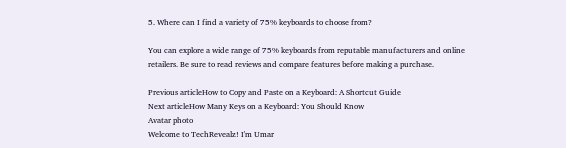5. Where can I find a variety of 75% keyboards to choose from?

You can explore a wide range of 75% keyboards from reputable manufacturers and online retailers. Be sure to read reviews and compare features before making a purchase.

Previous articleHow to Copy and Paste on a Keyboard: A Shortcut Guide
Next articleHow Many Keys on a Keyboard: You Should Know
Avatar photo
Welcome to TechRevealz! I'm Umar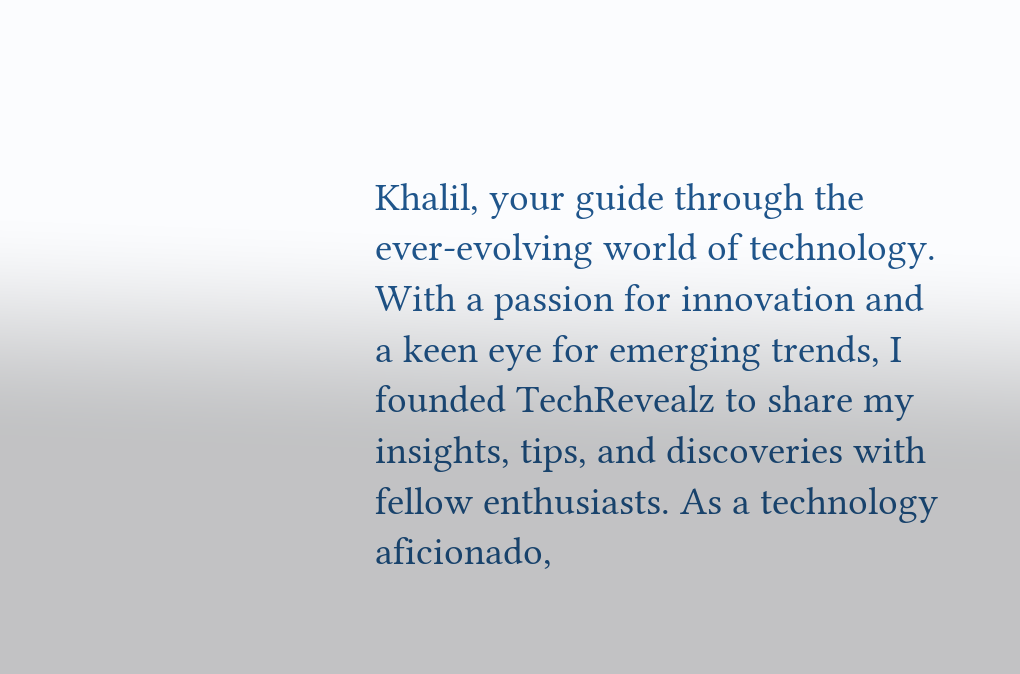Khalil, your guide through the ever-evolving world of technology. With a passion for innovation and a keen eye for emerging trends, I founded TechRevealz to share my insights, tips, and discoveries with fellow enthusiasts. As a technology aficionado,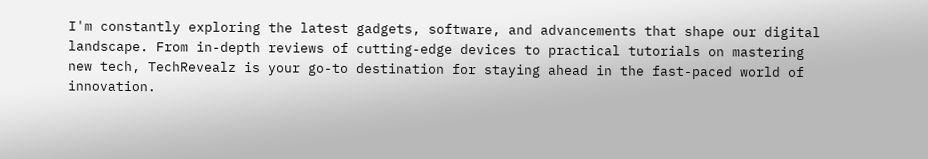I'm constantly exploring the latest gadgets, software, and advancements that shape our digital landscape. From in-depth reviews of cutting-edge devices to practical tutorials on mastering new tech, TechRevealz is your go-to destination for staying ahead in the fast-paced world of innovation.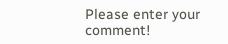Please enter your comment!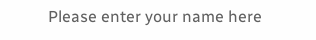Please enter your name here